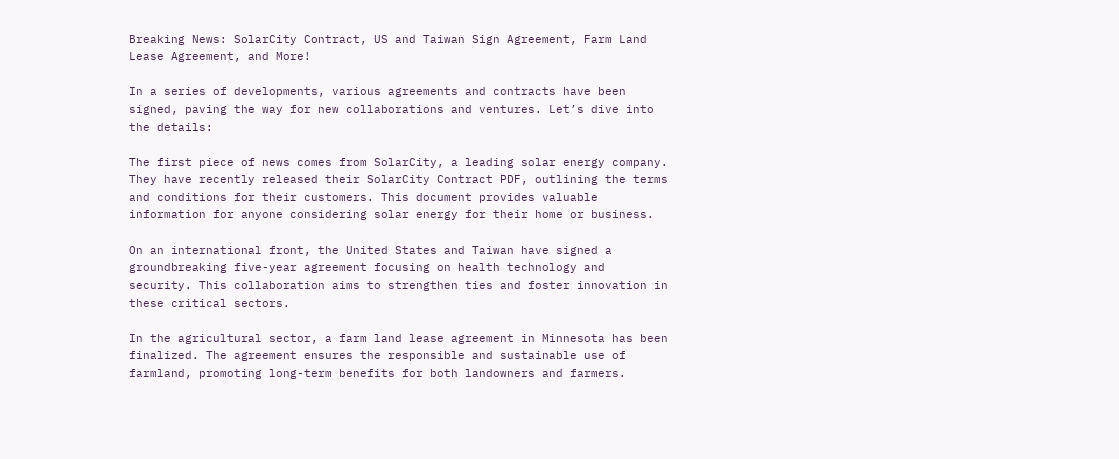Breaking News: SolarCity Contract, US and Taiwan Sign Agreement, Farm Land Lease Agreement, and More!

In a series of developments, various agreements and contracts have been signed, paving the way for new collaborations and ventures. Let’s dive into the details:

The first piece of news comes from SolarCity, a leading solar energy company. They have recently released their SolarCity Contract PDF, outlining the terms and conditions for their customers. This document provides valuable information for anyone considering solar energy for their home or business.

On an international front, the United States and Taiwan have signed a groundbreaking five-year agreement focusing on health technology and security. This collaboration aims to strengthen ties and foster innovation in these critical sectors.

In the agricultural sector, a farm land lease agreement in Minnesota has been finalized. The agreement ensures the responsible and sustainable use of farmland, promoting long-term benefits for both landowners and farmers.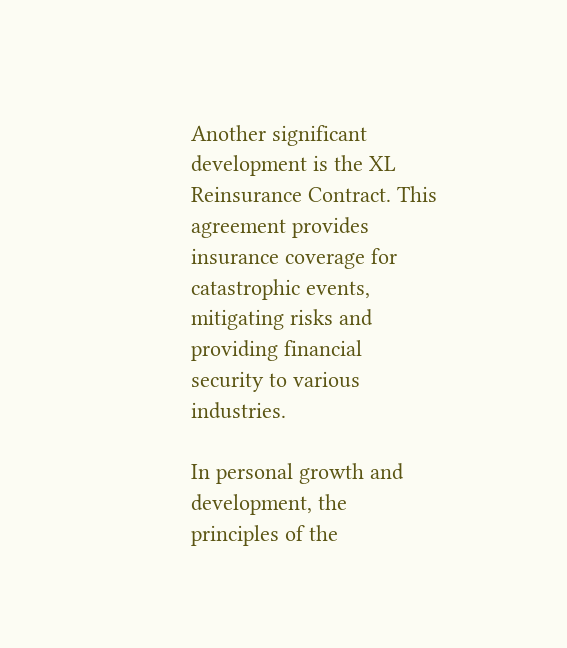Another significant development is the XL Reinsurance Contract. This agreement provides insurance coverage for catastrophic events, mitigating risks and providing financial security to various industries.

In personal growth and development, the principles of the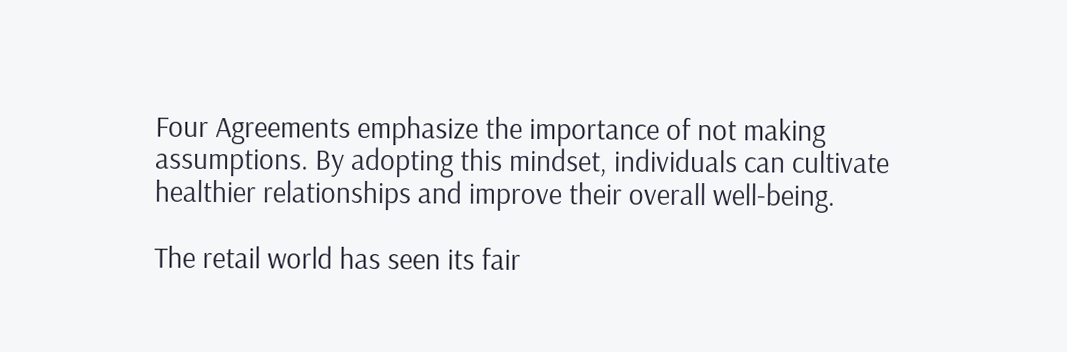Four Agreements emphasize the importance of not making assumptions. By adopting this mindset, individuals can cultivate healthier relationships and improve their overall well-being.

The retail world has seen its fair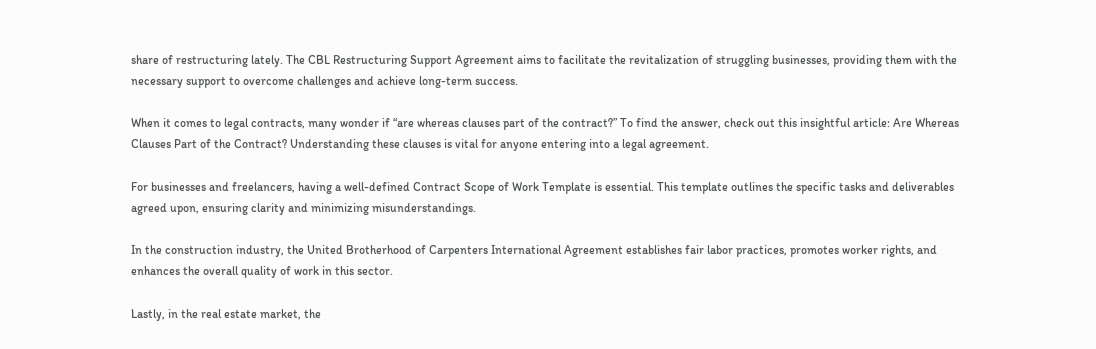share of restructuring lately. The CBL Restructuring Support Agreement aims to facilitate the revitalization of struggling businesses, providing them with the necessary support to overcome challenges and achieve long-term success.

When it comes to legal contracts, many wonder if “are whereas clauses part of the contract?” To find the answer, check out this insightful article: Are Whereas Clauses Part of the Contract? Understanding these clauses is vital for anyone entering into a legal agreement.

For businesses and freelancers, having a well-defined Contract Scope of Work Template is essential. This template outlines the specific tasks and deliverables agreed upon, ensuring clarity and minimizing misunderstandings.

In the construction industry, the United Brotherhood of Carpenters International Agreement establishes fair labor practices, promotes worker rights, and enhances the overall quality of work in this sector.

Lastly, in the real estate market, the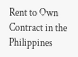Rent to Own Contract in the Philippines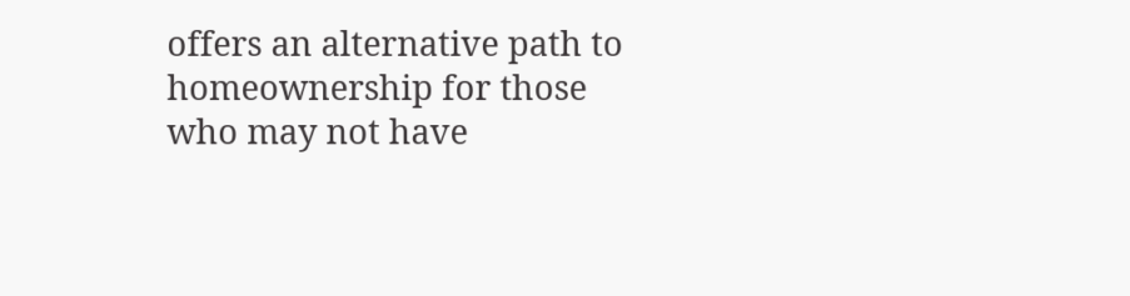offers an alternative path to homeownership for those who may not have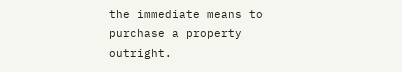the immediate means to purchase a property outright.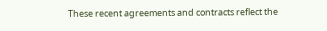These recent agreements and contracts reflect the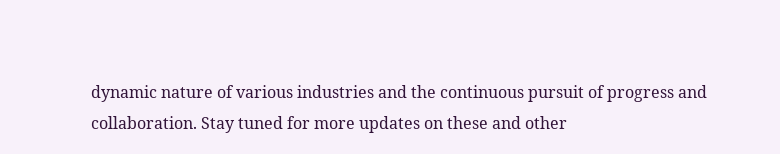dynamic nature of various industries and the continuous pursuit of progress and collaboration. Stay tuned for more updates on these and other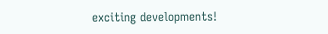exciting developments!